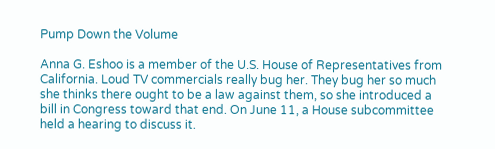Pump Down the Volume

Anna G. Eshoo is a member of the U.S. House of Representatives from California. Loud TV commercials really bug her. They bug her so much she thinks there ought to be a law against them, so she introduced a bill in Congress toward that end. On June 11, a House subcommittee held a hearing to discuss it.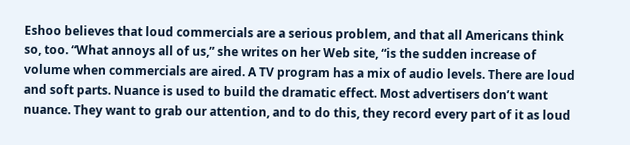Eshoo believes that loud commercials are a serious problem, and that all Americans think so, too. “What annoys all of us,” she writes on her Web site, “is the sudden increase of volume when commercials are aired. A TV program has a mix of audio levels. There are loud and soft parts. Nuance is used to build the dramatic effect. Most advertisers don’t want nuance. They want to grab our attention, and to do this, they record every part of it as loud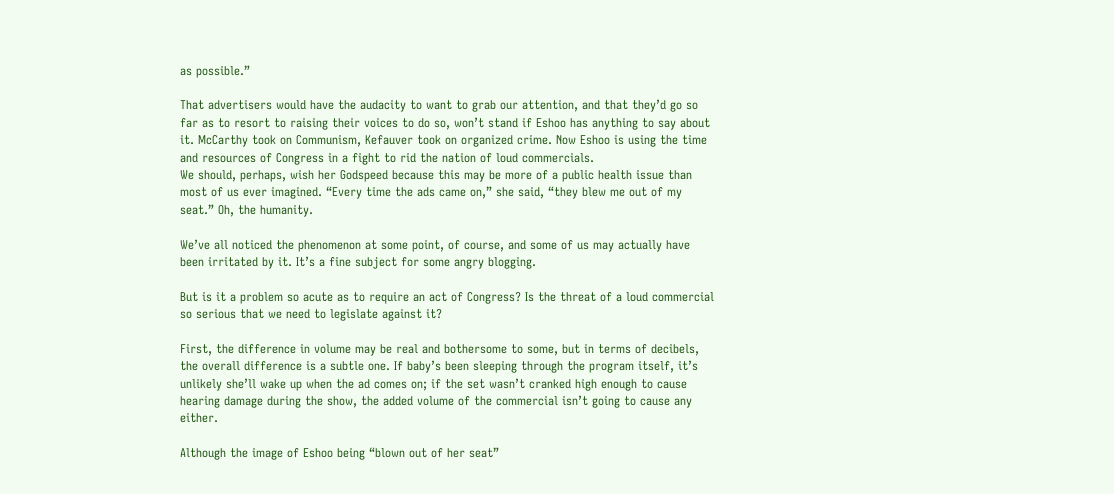as possible.”

That advertisers would have the audacity to want to grab our attention, and that they’d go so far as to resort to raising their voices to do so, won’t stand if Eshoo has anything to say about it. McCarthy took on Communism, Kefauver took on organized crime. Now Eshoo is using the time and resources of Congress in a fight to rid the nation of loud commercials.
We should, perhaps, wish her Godspeed because this may be more of a public health issue than most of us ever imagined. “Every time the ads came on,” she said, “they blew me out of my seat.” Oh, the humanity.

We’ve all noticed the phenomenon at some point, of course, and some of us may actually have been irritated by it. It’s a fine subject for some angry blogging.

But is it a problem so acute as to require an act of Congress? Is the threat of a loud commercial so serious that we need to legislate against it?

First, the difference in volume may be real and bothersome to some, but in terms of decibels, the overall difference is a subtle one. If baby’s been sleeping through the program itself, it’s unlikely she’ll wake up when the ad comes on; if the set wasn’t cranked high enough to cause hearing damage during the show, the added volume of the commercial isn’t going to cause any either.

Although the image of Eshoo being “blown out of her seat”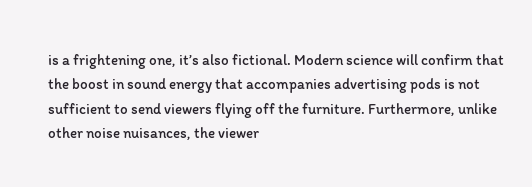is a frightening one, it’s also fictional. Modern science will confirm that the boost in sound energy that accompanies advertising pods is not sufficient to send viewers flying off the furniture. Furthermore, unlike other noise nuisances, the viewer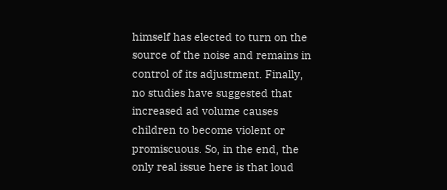himself has elected to turn on the source of the noise and remains in control of its adjustment. Finally, no studies have suggested that increased ad volume causes children to become violent or promiscuous. So, in the end, the only real issue here is that loud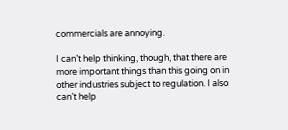commercials are annoying.

I can’t help thinking, though, that there are more important things than this going on in other industries subject to regulation. I also can’t help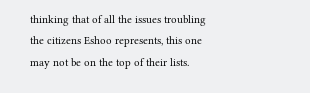thinking that of all the issues troubling the citizens Eshoo represents, this one may not be on the top of their lists.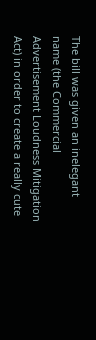The bill was given an inelegant name (the Commercial Advertisement Loudness Mitigation Act) in order to create a really cute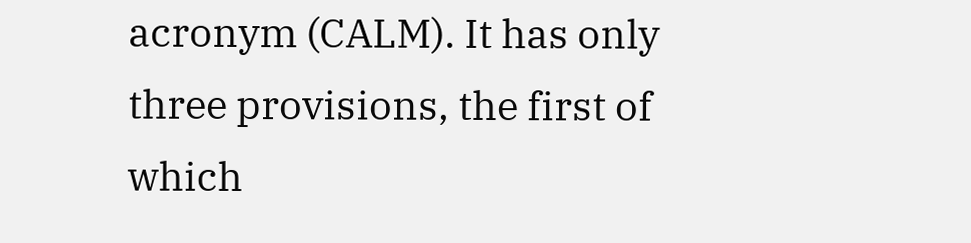acronym (CALM). It has only three provisions, the first of which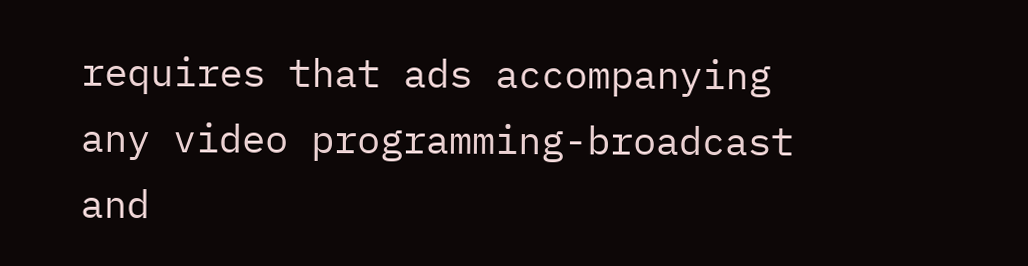requires that ads accompanying any video programming-broadcast and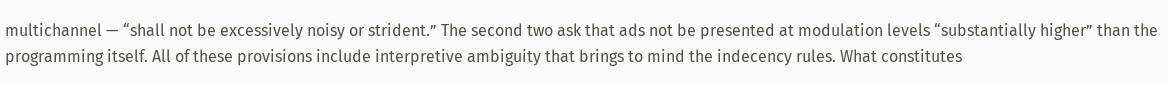multichannel — “shall not be excessively noisy or strident.” The second two ask that ads not be presented at modulation levels “substantially higher” than the programming itself. All of these provisions include interpretive ambiguity that brings to mind the indecency rules. What constitutes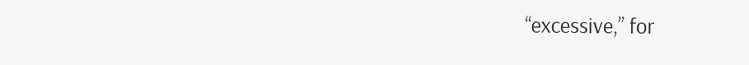“excessive,” for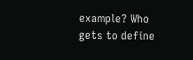example? Who gets to define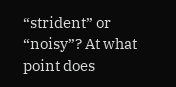“strident” or “noisy”? At what point does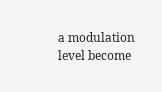a modulation level become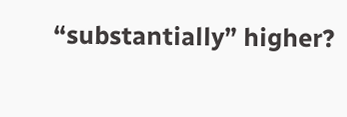“substantially” higher?